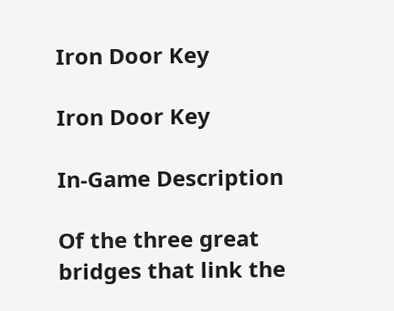Iron Door Key

Iron Door Key

In-Game Description

Of the three great bridges that link the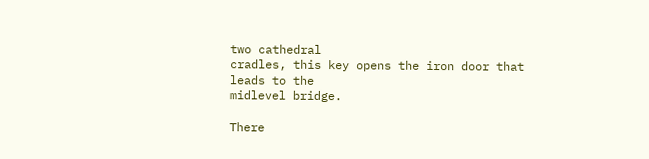two cathedral
cradles, this key opens the iron door that leads to the
midlevel bridge.

There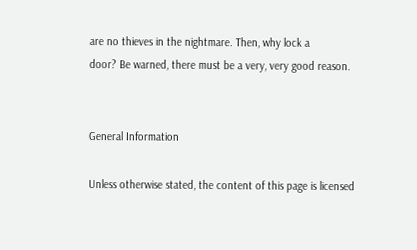are no thieves in the nightmare. Then, why lock a
door? Be warned, there must be a very, very good reason.


General Information

Unless otherwise stated, the content of this page is licensed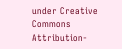under Creative Commons Attribution-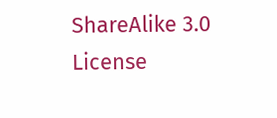ShareAlike 3.0 License